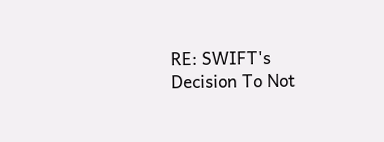RE: SWIFT's Decision To Not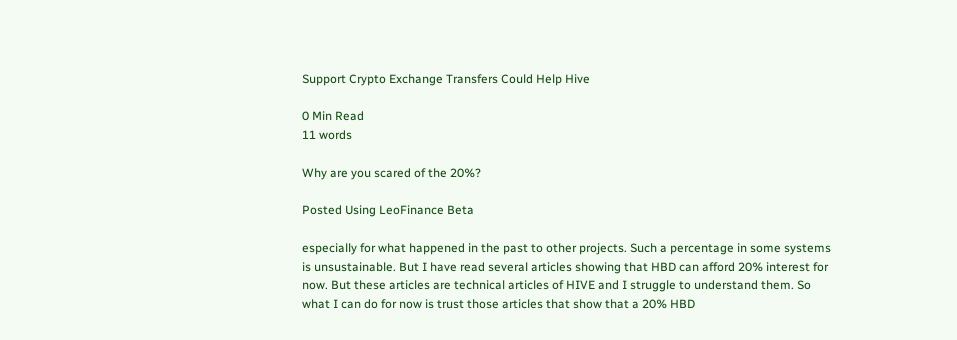Support Crypto Exchange Transfers Could Help Hive

0 Min Read
11 words

Why are you scared of the 20%?

Posted Using LeoFinance Beta

especially for what happened in the past to other projects. Such a percentage in some systems is unsustainable. But I have read several articles showing that HBD can afford 20% interest for now. But these articles are technical articles of HIVE and I struggle to understand them. So what I can do for now is trust those articles that show that a 20% HBD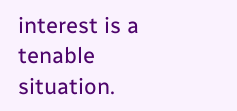interest is a tenable situation.